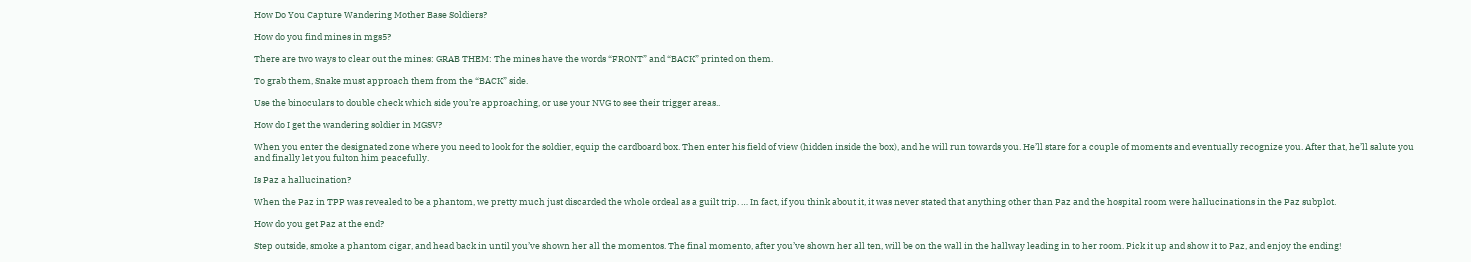How Do You Capture Wandering Mother Base Soldiers?

How do you find mines in mgs5?

There are two ways to clear out the mines: GRAB THEM: The mines have the words “FRONT” and “BACK” printed on them.

To grab them, Snake must approach them from the “BACK” side.

Use the binoculars to double check which side you’re approaching, or use your NVG to see their trigger areas..

How do I get the wandering soldier in MGSV?

When you enter the designated zone where you need to look for the soldier, equip the cardboard box. Then enter his field of view (hidden inside the box), and he will run towards you. He’ll stare for a couple of moments and eventually recognize you. After that, he’ll salute you and finally let you fulton him peacefully.

Is Paz a hallucination?

When the Paz in TPP was revealed to be a phantom, we pretty much just discarded the whole ordeal as a guilt trip. … In fact, if you think about it, it was never stated that anything other than Paz and the hospital room were hallucinations in the Paz subplot.

How do you get Paz at the end?

Step outside, smoke a phantom cigar, and head back in until you’ve shown her all the momentos. The final momento, after you’ve shown her all ten, will be on the wall in the hallway leading in to her room. Pick it up and show it to Paz, and enjoy the ending!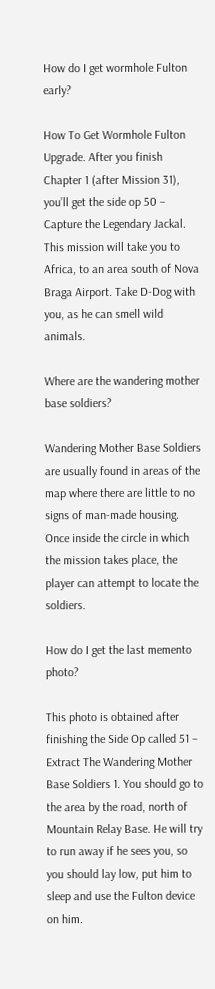How do I get wormhole Fulton early?

How To Get Wormhole Fulton Upgrade. After you finish Chapter 1 (after Mission 31), you’ll get the side op 50 – Capture the Legendary Jackal. This mission will take you to Africa, to an area south of Nova Braga Airport. Take D-Dog with you, as he can smell wild animals.

Where are the wandering mother base soldiers?

Wandering Mother Base Soldiers are usually found in areas of the map where there are little to no signs of man-made housing. Once inside the circle in which the mission takes place, the player can attempt to locate the soldiers.

How do I get the last memento photo?

This photo is obtained after finishing the Side Op called 51 – Extract The Wandering Mother Base Soldiers 1. You should go to the area by the road, north of Mountain Relay Base. He will try to run away if he sees you, so you should lay low, put him to sleep and use the Fulton device on him.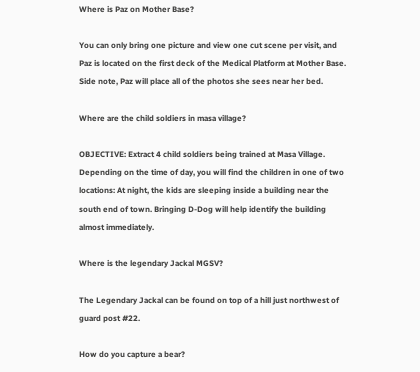Where is Paz on Mother Base?

You can only bring one picture and view one cut scene per visit, and Paz is located on the first deck of the Medical Platform at Mother Base. Side note, Paz will place all of the photos she sees near her bed.

Where are the child soldiers in masa village?

OBJECTIVE: Extract 4 child soldiers being trained at Masa Village. Depending on the time of day, you will find the children in one of two locations: At night, the kids are sleeping inside a building near the south end of town. Bringing D-Dog will help identify the building almost immediately.

Where is the legendary Jackal MGSV?

The Legendary Jackal can be found on top of a hill just northwest of guard post #22.

How do you capture a bear?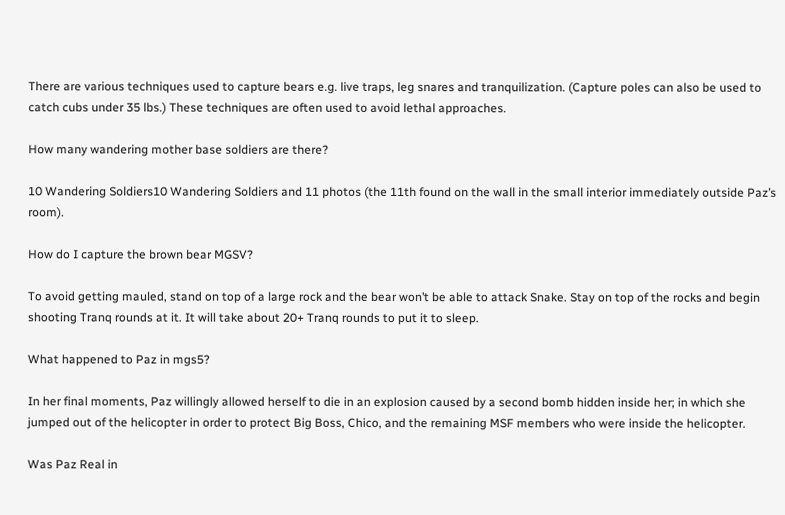There are various techniques used to capture bears e.g. live traps, leg snares and tranquilization. (Capture poles can also be used to catch cubs under 35 lbs.) These techniques are often used to avoid lethal approaches.

How many wandering mother base soldiers are there?

10 Wandering Soldiers10 Wandering Soldiers and 11 photos (the 11th found on the wall in the small interior immediately outside Paz’s room).

How do I capture the brown bear MGSV?

To avoid getting mauled, stand on top of a large rock and the bear won’t be able to attack Snake. Stay on top of the rocks and begin shooting Tranq rounds at it. It will take about 20+ Tranq rounds to put it to sleep.

What happened to Paz in mgs5?

In her final moments, Paz willingly allowed herself to die in an explosion caused by a second bomb hidden inside her; in which she jumped out of the helicopter in order to protect Big Boss, Chico, and the remaining MSF members who were inside the helicopter.

Was Paz Real in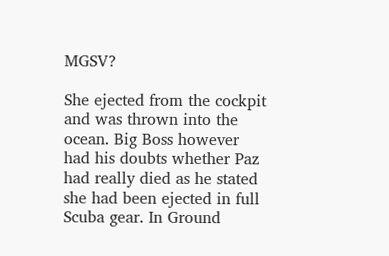MGSV?

She ejected from the cockpit and was thrown into the ocean. Big Boss however had his doubts whether Paz had really died as he stated she had been ejected in full Scuba gear. In Ground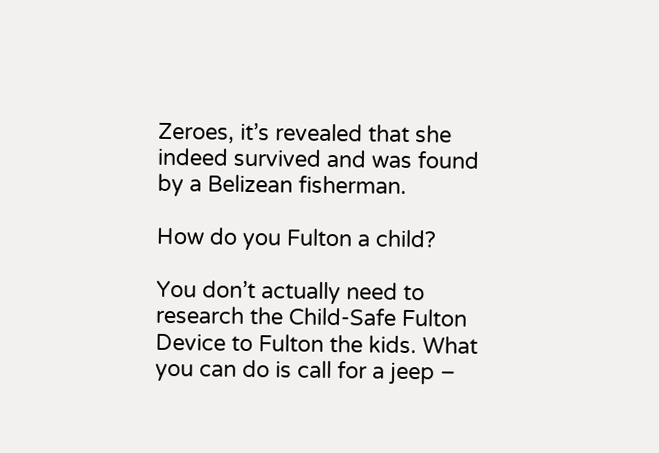Zeroes, it’s revealed that she indeed survived and was found by a Belizean fisherman.

How do you Fulton a child?

You don’t actually need to research the Child-Safe Fulton Device to Fulton the kids. What you can do is call for a jeep –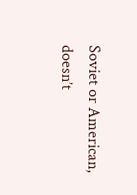Soviet or American, doesn’t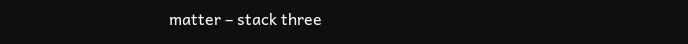matter – stack three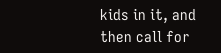kids in it, and then call for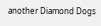another Diamond Dogs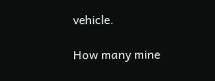vehicle.

How many mine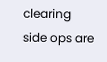clearing side ops are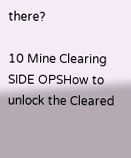there?

10 Mine Clearing SIDE OPSHow to unlock the Cleared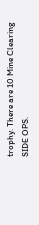trophy. There are 10 Mine Clearing SIDE OPS.